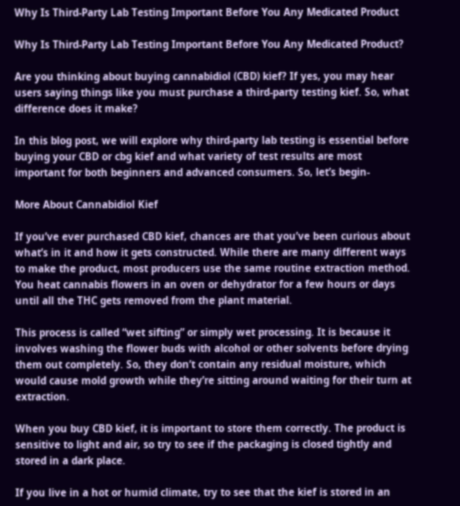Why Is Third-Party Lab Testing Important Before You Any Medicated Product

Why Is Third-Party Lab Testing Important Before You Any Medicated Product?

Are you thinking about buying cannabidiol (CBD) kief? If yes, you may hear users saying things like you must purchase a third-party testing kief. So, what difference does it make?

In this blog post, we will explore why third-party lab testing is essential before buying your CBD or cbg kief and what variety of test results are most important for both beginners and advanced consumers. So, let’s begin-

More About Cannabidiol Kief

If you’ve ever purchased CBD kief, chances are that you’ve been curious about what’s in it and how it gets constructed. While there are many different ways to make the product, most producers use the same routine extraction method. You heat cannabis flowers in an oven or dehydrator for a few hours or days until all the THC gets removed from the plant material.

This process is called “wet sifting” or simply wet processing. It is because it involves washing the flower buds with alcohol or other solvents before drying them out completely. So, they don’t contain any residual moisture, which would cause mold growth while they’re sitting around waiting for their turn at extraction.

When you buy CBD kief, it is important to store them correctly. The product is sensitive to light and air, so try to see if the packaging is closed tightly and stored in a dark place.

If you live in a hot or humid climate, try to see that the kief is stored in an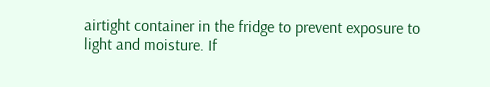airtight container in the fridge to prevent exposure to light and moisture. If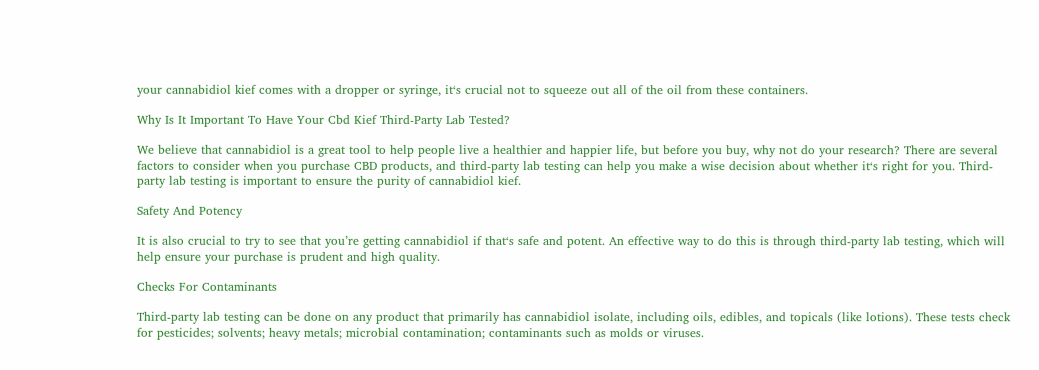your cannabidiol kief comes with a dropper or syringe, it‘s crucial not to squeeze out all of the oil from these containers.

Why Is It Important To Have Your Cbd Kief Third-Party Lab Tested?

We believe that cannabidiol is a great tool to help people live a healthier and happier life, but before you buy, why not do your research? There are several factors to consider when you purchase CBD products, and third-party lab testing can help you make a wise decision about whether it‘s right for you. Third-party lab testing is important to ensure the purity of cannabidiol kief.

Safety And Potency

It is also crucial to try to see that you’re getting cannabidiol if that‘s safe and potent. An effective way to do this is through third-party lab testing, which will help ensure your purchase is prudent and high quality.

Checks For Contaminants

Third-party lab testing can be done on any product that primarily has cannabidiol isolate, including oils, edibles, and topicals (like lotions). These tests check for pesticides; solvents; heavy metals; microbial contamination; contaminants such as molds or viruses.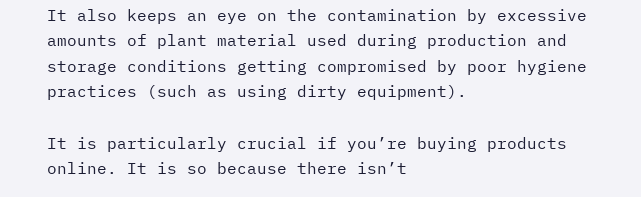It also keeps an eye on the contamination by excessive amounts of plant material used during production and storage conditions getting compromised by poor hygiene practices (such as using dirty equipment).

It is particularly crucial if you’re buying products online. It is so because there isn’t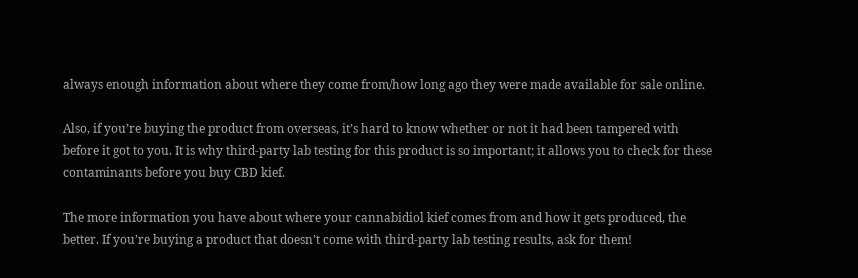always enough information about where they come from/how long ago they were made available for sale online.

Also, if you’re buying the product from overseas, it’s hard to know whether or not it had been tampered with before it got to you. It is why third-party lab testing for this product is so important; it allows you to check for these contaminants before you buy CBD kief.

The more information you have about where your cannabidiol kief comes from and how it gets produced, the better. If you’re buying a product that doesn’t come with third-party lab testing results, ask for them!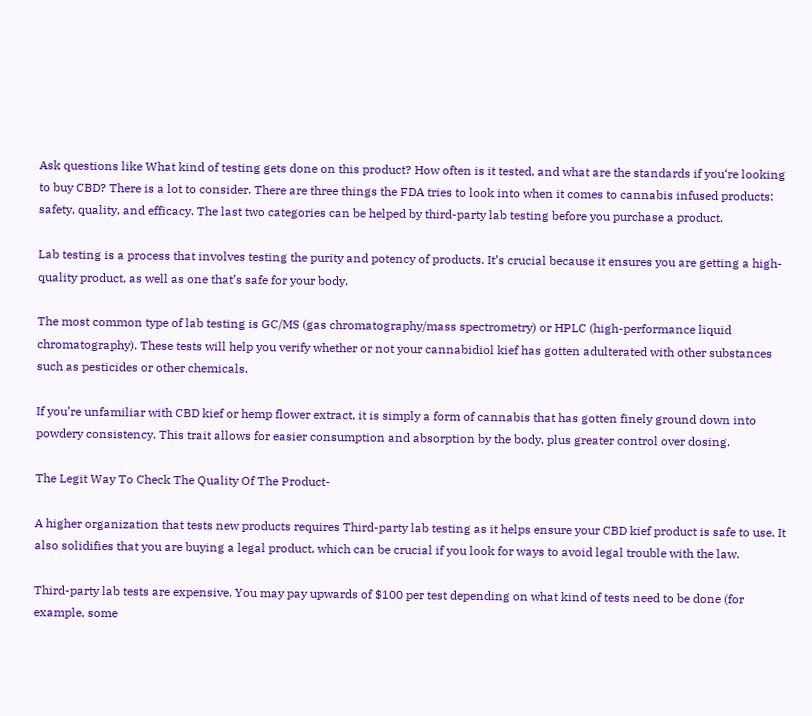Ask questions like What kind of testing gets done on this product? How often is it tested, and what are the standards if you‘re looking to buy CBD? There is a lot to consider. There are three things the FDA tries to look into when it comes to cannabis infused products: safety, quality, and efficacy. The last two categories can be helped by third-party lab testing before you purchase a product.

Lab testing is a process that involves testing the purity and potency of products. It’s crucial because it ensures you are getting a high-quality product, as well as one that’s safe for your body.

The most common type of lab testing is GC/MS (gas chromatography/mass spectrometry) or HPLC (high-performance liquid chromatography). These tests will help you verify whether or not your cannabidiol kief has gotten adulterated with other substances such as pesticides or other chemicals.

If you’re unfamiliar with CBD kief or hemp flower extract, it is simply a form of cannabis that has gotten finely ground down into powdery consistency. This trait allows for easier consumption and absorption by the body, plus greater control over dosing.

The Legit Way To Check The Quality Of The Product-

A higher organization that tests new products requires Third-party lab testing as it helps ensure your CBD kief product is safe to use. It also solidifies that you are buying a legal product, which can be crucial if you look for ways to avoid legal trouble with the law.

Third-party lab tests are expensive. You may pay upwards of $100 per test depending on what kind of tests need to be done (for example, some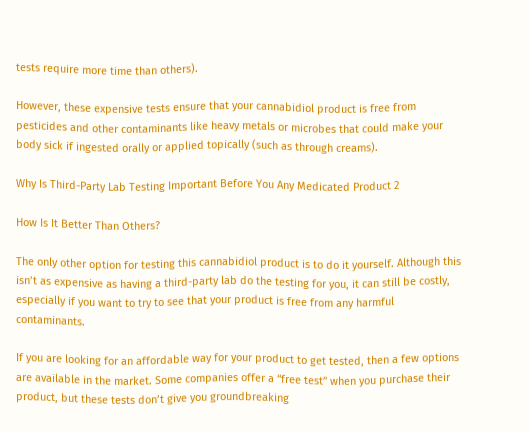tests require more time than others).

However, these expensive tests ensure that your cannabidiol product is free from pesticides and other contaminants like heavy metals or microbes that could make your body sick if ingested orally or applied topically (such as through creams).

Why Is Third-Party Lab Testing Important Before You Any Medicated Product 2

How Is It Better Than Others?

The only other option for testing this cannabidiol product is to do it yourself. Although this isn’t as expensive as having a third-party lab do the testing for you, it can still be costly, especially if you want to try to see that your product is free from any harmful contaminants.

If you are looking for an affordable way for your product to get tested, then a few options are available in the market. Some companies offer a “free test” when you purchase their product, but these tests don’t give you groundbreaking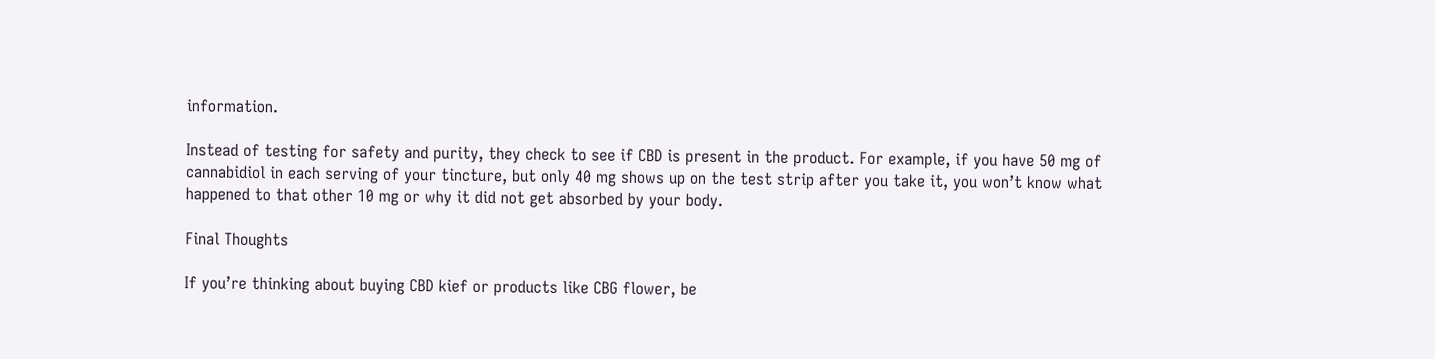information.

Instead of testing for safety and purity, they check to see if CBD is present in the product. For example, if you have 50 mg of cannabidiol in each serving of your tincture, but only 40 mg shows up on the test strip after you take it, you won’t know what happened to that other 10 mg or why it did not get absorbed by your body.

Final Thoughts

If you’re thinking about buying CBD kief or products like CBG flower, be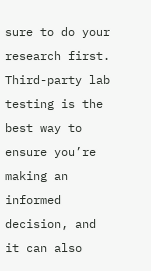sure to do your research first. Third-party lab testing is the best way to ensure you’re making an informed decision, and it can also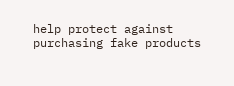help protect against purchasing fake products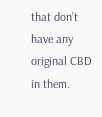that don’t have any original CBD in them.